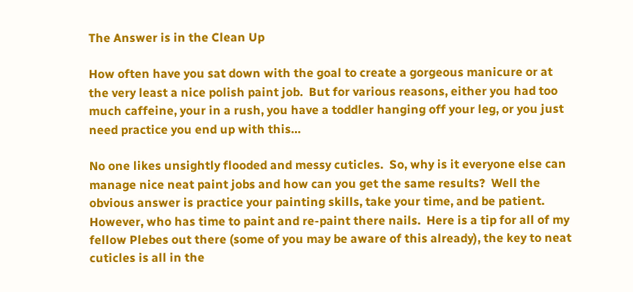The Answer is in the Clean Up

How often have you sat down with the goal to create a gorgeous manicure or at the very least a nice polish paint job.  But for various reasons, either you had too much caffeine, your in a rush, you have a toddler hanging off your leg, or you just need practice you end up with this…

No one likes unsightly flooded and messy cuticles.  So, why is it everyone else can manage nice neat paint jobs and how can you get the same results?  Well the obvious answer is practice your painting skills, take your time, and be patient.  However, who has time to paint and re‐paint there nails.  Here is a tip for all of my fellow Plebes out there (some of you may be aware of this already), the key to neat cuticles is all in the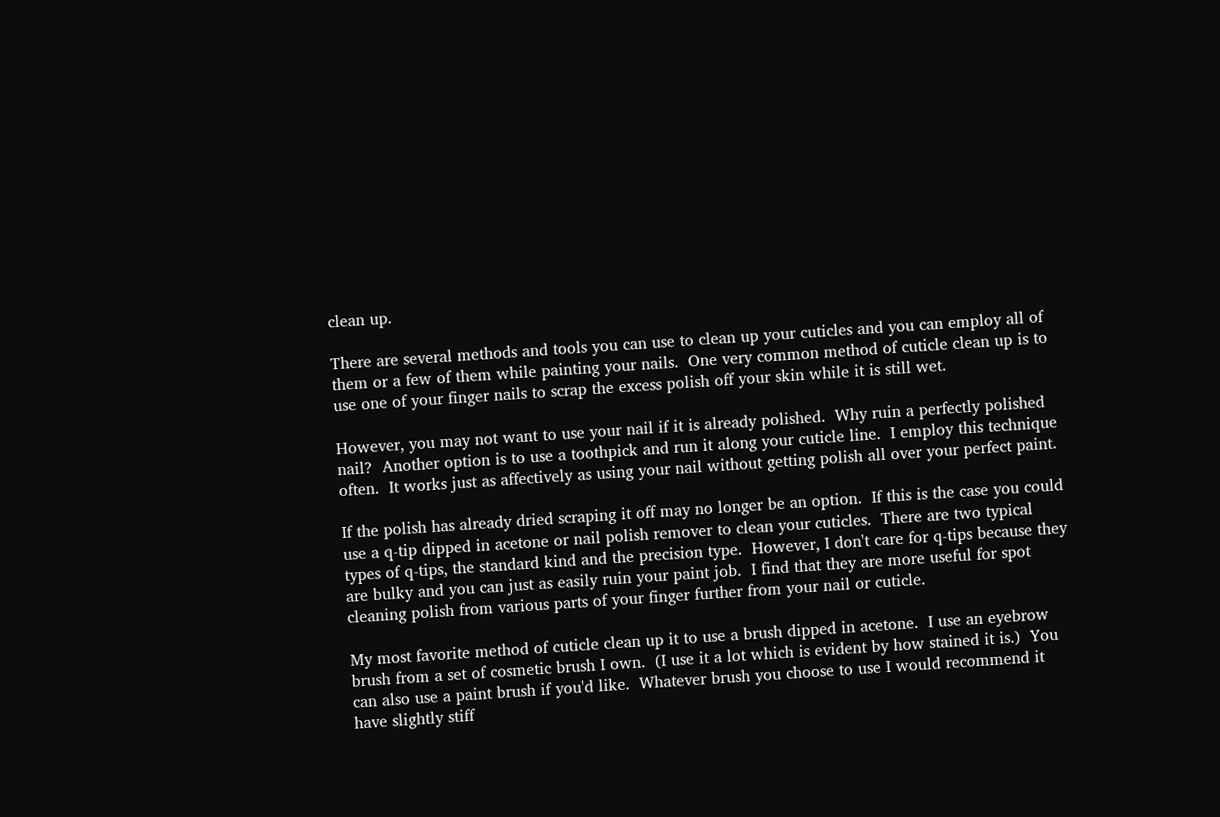clean up.

There are several methods and tools you can use to clean up your cuticles and you can employ all of them or a few of them while painting your nails.  One very common method of cuticle clean up is to use one of your finger nails to scrap the excess polish off your skin while it is still wet.

However, you may not want to use your nail if it is already polished.  Why ruin a perfectly polished nail?  Another option is to use a toothpick and run it along your cuticle line.  I employ this technique often.  It works just as affectively as using your nail without getting polish all over your perfect paint.

If the polish has already dried scraping it off may no longer be an option.  If this is the case you could use a q‐tip dipped in acetone or nail polish remover to clean your cuticles.  There are two typical types of q‐tips, the standard kind and the precision type.  However, I don't care for q‐tips because they are bulky and you can just as easily ruin your paint job.  I find that they are more useful for spot cleaning polish from various parts of your finger further from your nail or cuticle.

My most favorite method of cuticle clean up it to use a brush dipped in acetone.  I use an eyebrow brush from a set of cosmetic brush I own.  (I use it a lot which is evident by how stained it is.)  You can also use a paint brush if you'd like.  Whatever brush you choose to use I would recommend it have slightly stiff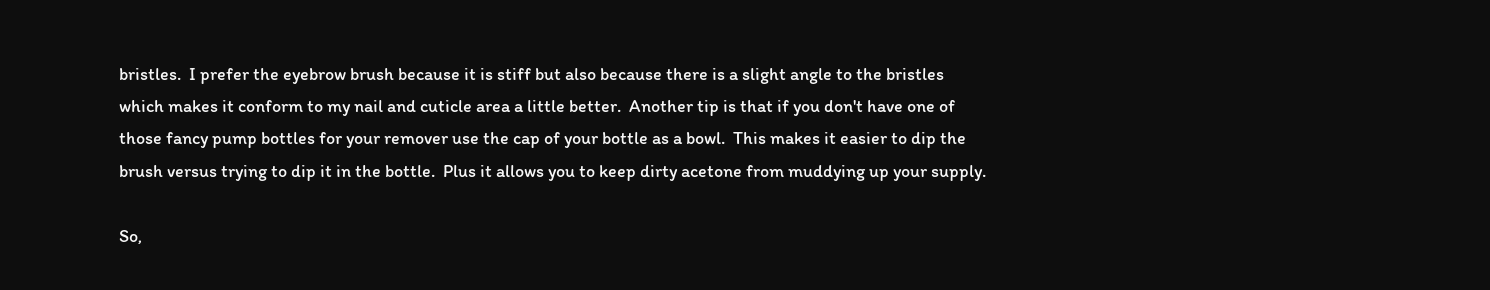bristles.  I prefer the eyebrow brush because it is stiff but also because there is a slight angle to the bristles which makes it conform to my nail and cuticle area a little better.  Another tip is that if you don't have one of those fancy pump bottles for your remover use the cap of your bottle as a bowl.  This makes it easier to dip the brush versus trying to dip it in the bottle.  Plus it allows you to keep dirty acetone from muddying up your supply.

So,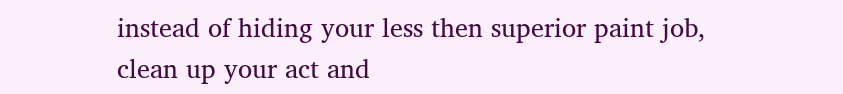instead of hiding your less then superior paint job, clean up your act and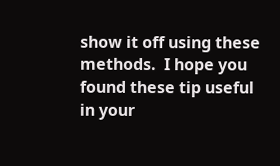show it off using these methods.  I hope you found these tip useful in your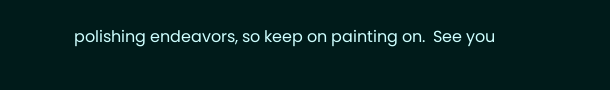polishing endeavors, so keep on painting on.  See you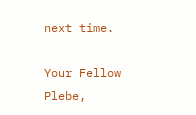next time.

Your Fellow Plebe,